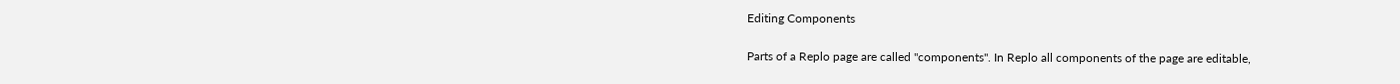Editing Components

Parts of a Replo page are called "components". In Replo all components of the page are editable,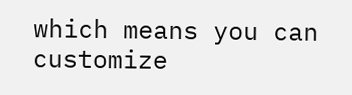which means you can customize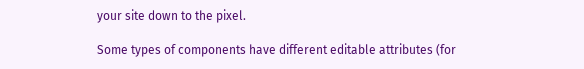your site down to the pixel.

Some types of components have different editable attributes (for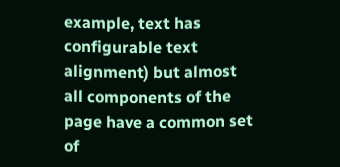example, text has configurable text alignment) but almost all components of the page have a common set of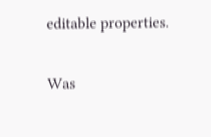editable properties.

Was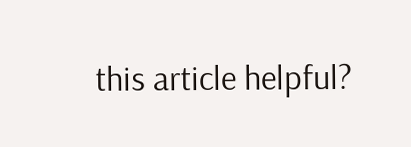this article helpful?